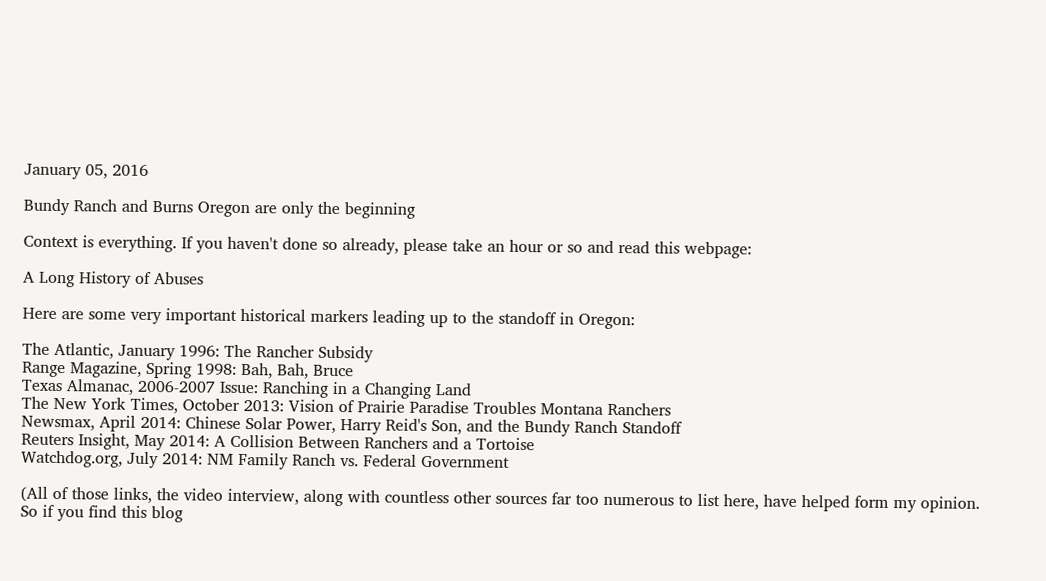January 05, 2016

Bundy Ranch and Burns Oregon are only the beginning

Context is everything. If you haven't done so already, please take an hour or so and read this webpage:

A Long History of Abuses

Here are some very important historical markers leading up to the standoff in Oregon:

The Atlantic, January 1996: The Rancher Subsidy
Range Magazine, Spring 1998: Bah, Bah, Bruce
Texas Almanac, 2006-2007 Issue: Ranching in a Changing Land
The New York Times, October 2013: Vision of Prairie Paradise Troubles Montana Ranchers
Newsmax, April 2014: Chinese Solar Power, Harry Reid's Son, and the Bundy Ranch Standoff
Reuters Insight, May 2014: A Collision Between Ranchers and a Tortoise
Watchdog.org, July 2014: NM Family Ranch vs. Federal Government

(All of those links, the video interview, along with countless other sources far too numerous to list here, have helped form my opinion. So if you find this blog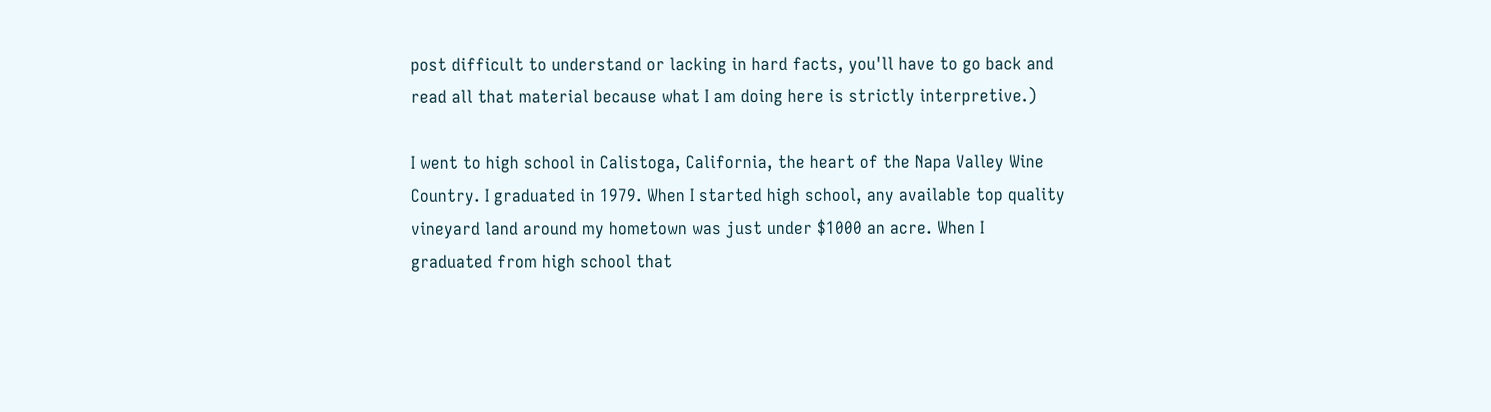post difficult to understand or lacking in hard facts, you'll have to go back and read all that material because what I am doing here is strictly interpretive.)

I went to high school in Calistoga, California, the heart of the Napa Valley Wine Country. I graduated in 1979. When I started high school, any available top quality vineyard land around my hometown was just under $1000 an acre. When I graduated from high school that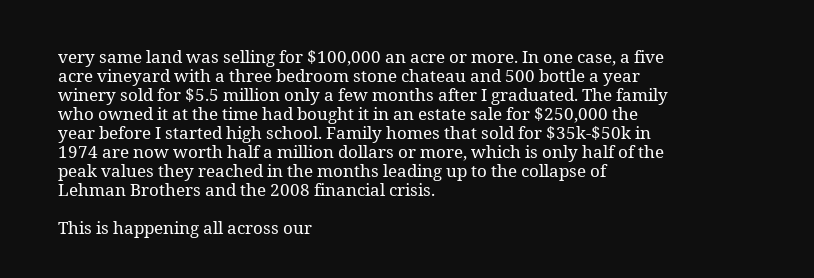very same land was selling for $100,000 an acre or more. In one case, a five acre vineyard with a three bedroom stone chateau and 500 bottle a year winery sold for $5.5 million only a few months after I graduated. The family who owned it at the time had bought it in an estate sale for $250,000 the year before I started high school. Family homes that sold for $35k-$50k in 1974 are now worth half a million dollars or more, which is only half of the peak values they reached in the months leading up to the collapse of Lehman Brothers and the 2008 financial crisis.

This is happening all across our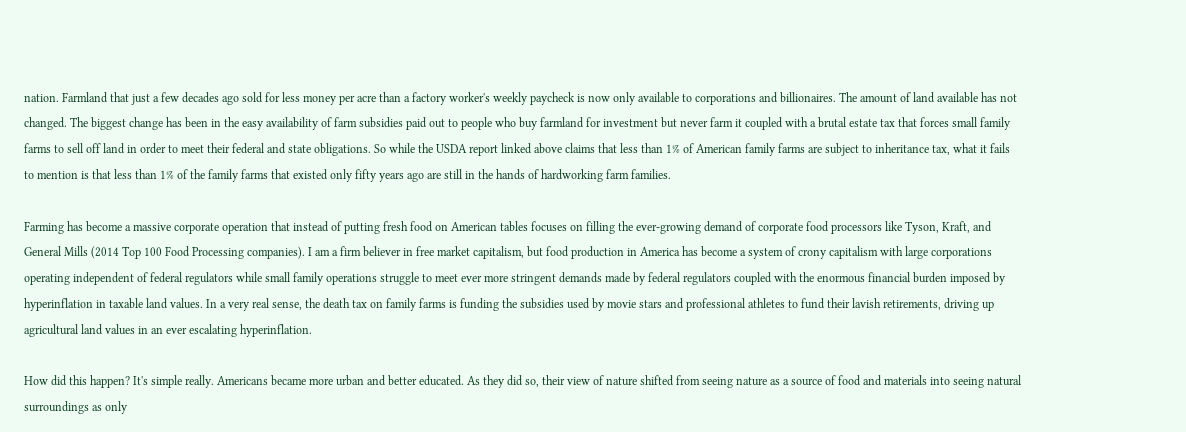nation. Farmland that just a few decades ago sold for less money per acre than a factory worker's weekly paycheck is now only available to corporations and billionaires. The amount of land available has not changed. The biggest change has been in the easy availability of farm subsidies paid out to people who buy farmland for investment but never farm it coupled with a brutal estate tax that forces small family farms to sell off land in order to meet their federal and state obligations. So while the USDA report linked above claims that less than 1% of American family farms are subject to inheritance tax, what it fails to mention is that less than 1% of the family farms that existed only fifty years ago are still in the hands of hardworking farm families.

Farming has become a massive corporate operation that instead of putting fresh food on American tables focuses on filling the ever-growing demand of corporate food processors like Tyson, Kraft, and General Mills (2014 Top 100 Food Processing companies). I am a firm believer in free market capitalism, but food production in America has become a system of crony capitalism with large corporations operating independent of federal regulators while small family operations struggle to meet ever more stringent demands made by federal regulators coupled with the enormous financial burden imposed by hyperinflation in taxable land values. In a very real sense, the death tax on family farms is funding the subsidies used by movie stars and professional athletes to fund their lavish retirements, driving up agricultural land values in an ever escalating hyperinflation.

How did this happen? It's simple really. Americans became more urban and better educated. As they did so, their view of nature shifted from seeing nature as a source of food and materials into seeing natural surroundings as only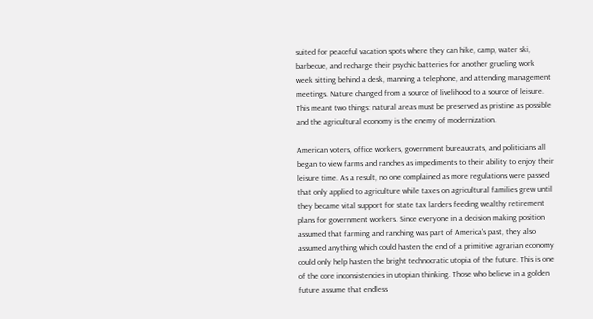suited for peaceful vacation spots where they can hike, camp, water ski, barbecue, and recharge their psychic batteries for another grueling work week sitting behind a desk, manning a telephone, and attending management meetings. Nature changed from a source of livelihood to a source of leisure. This meant two things: natural areas must be preserved as pristine as possible and the agricultural economy is the enemy of modernization.

American voters, office workers, government bureaucrats, and politicians all began to view farms and ranches as impediments to their ability to enjoy their leisure time. As a result, no one complained as more regulations were passed that only applied to agriculture while taxes on agricultural families grew until they became vital support for state tax larders feeding wealthy retirement plans for government workers. Since everyone in a decision making position assumed that farming and ranching was part of America's past, they also assumed anything which could hasten the end of a primitive agrarian economy could only help hasten the bright technocratic utopia of the future. This is one of the core inconsistencies in utopian thinking. Those who believe in a golden future assume that endless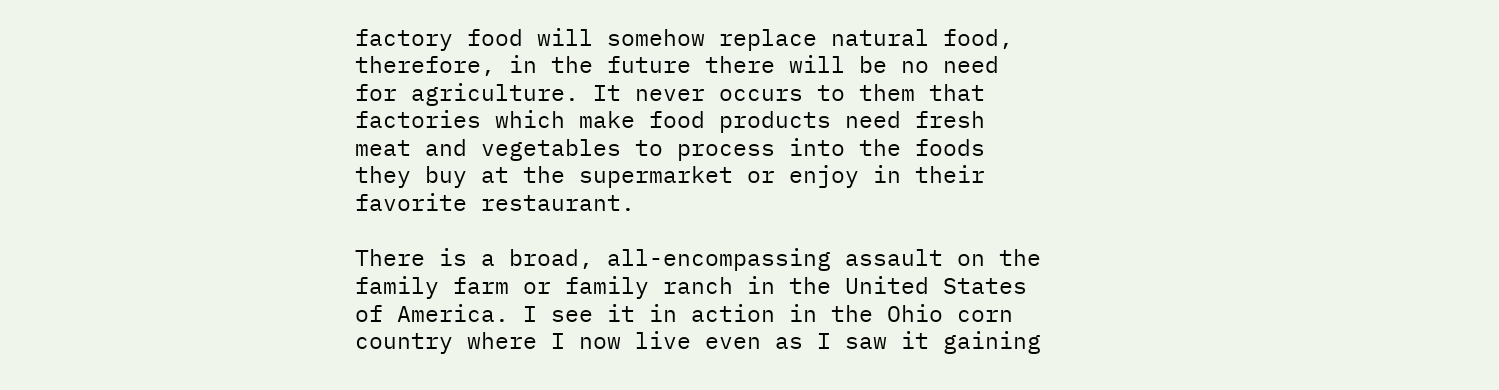factory food will somehow replace natural food, therefore, in the future there will be no need for agriculture. It never occurs to them that factories which make food products need fresh meat and vegetables to process into the foods they buy at the supermarket or enjoy in their favorite restaurant.

There is a broad, all-encompassing assault on the family farm or family ranch in the United States of America. I see it in action in the Ohio corn country where I now live even as I saw it gaining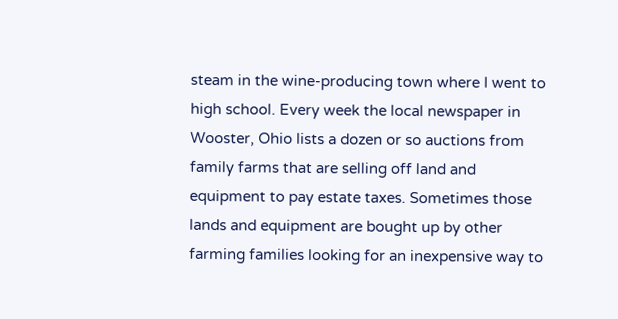steam in the wine-producing town where I went to high school. Every week the local newspaper in Wooster, Ohio lists a dozen or so auctions from family farms that are selling off land and equipment to pay estate taxes. Sometimes those lands and equipment are bought up by other farming families looking for an inexpensive way to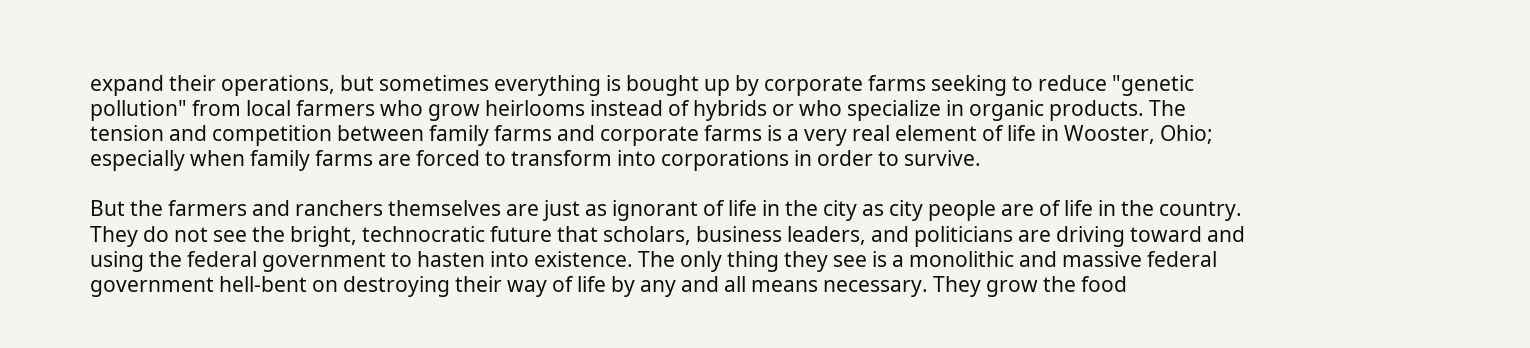expand their operations, but sometimes everything is bought up by corporate farms seeking to reduce "genetic pollution" from local farmers who grow heirlooms instead of hybrids or who specialize in organic products. The tension and competition between family farms and corporate farms is a very real element of life in Wooster, Ohio; especially when family farms are forced to transform into corporations in order to survive.

But the farmers and ranchers themselves are just as ignorant of life in the city as city people are of life in the country. They do not see the bright, technocratic future that scholars, business leaders, and politicians are driving toward and using the federal government to hasten into existence. The only thing they see is a monolithic and massive federal government hell-bent on destroying their way of life by any and all means necessary. They grow the food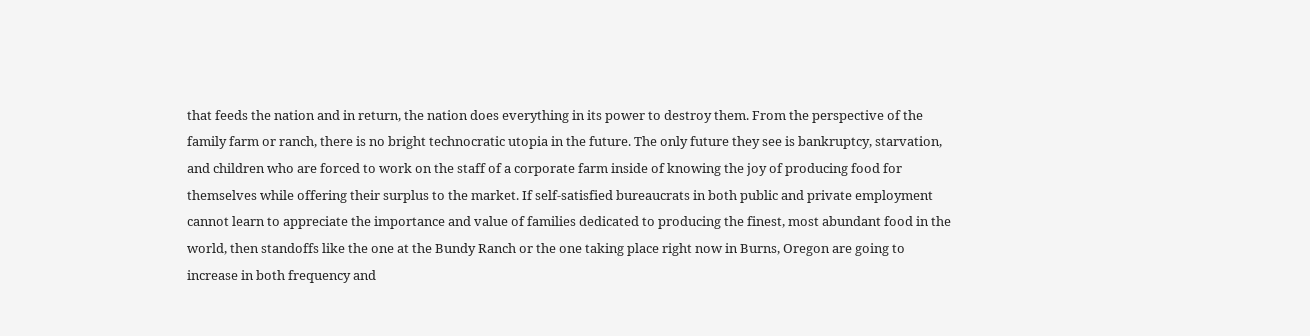that feeds the nation and in return, the nation does everything in its power to destroy them. From the perspective of the family farm or ranch, there is no bright technocratic utopia in the future. The only future they see is bankruptcy, starvation, and children who are forced to work on the staff of a corporate farm inside of knowing the joy of producing food for themselves while offering their surplus to the market. If self-satisfied bureaucrats in both public and private employment cannot learn to appreciate the importance and value of families dedicated to producing the finest, most abundant food in the world, then standoffs like the one at the Bundy Ranch or the one taking place right now in Burns, Oregon are going to increase in both frequency and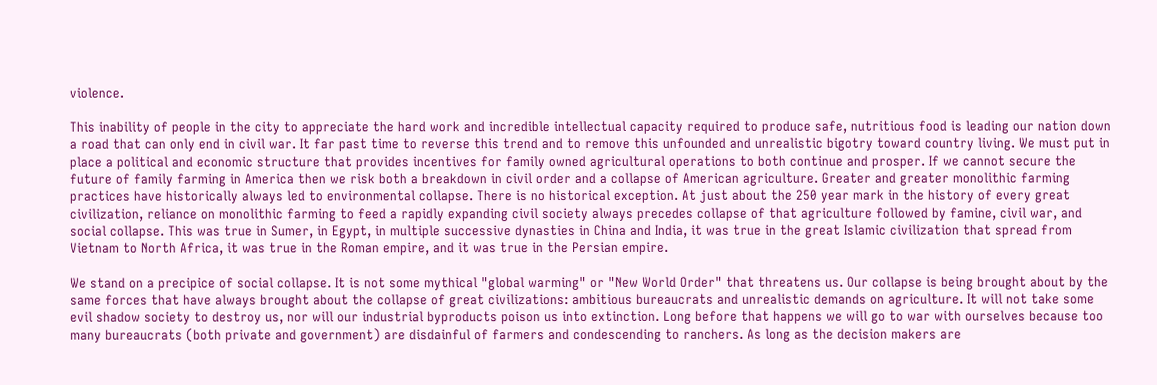violence.

This inability of people in the city to appreciate the hard work and incredible intellectual capacity required to produce safe, nutritious food is leading our nation down a road that can only end in civil war. It far past time to reverse this trend and to remove this unfounded and unrealistic bigotry toward country living. We must put in place a political and economic structure that provides incentives for family owned agricultural operations to both continue and prosper. If we cannot secure the future of family farming in America then we risk both a breakdown in civil order and a collapse of American agriculture. Greater and greater monolithic farming practices have historically always led to environmental collapse. There is no historical exception. At just about the 250 year mark in the history of every great civilization, reliance on monolithic farming to feed a rapidly expanding civil society always precedes collapse of that agriculture followed by famine, civil war, and social collapse. This was true in Sumer, in Egypt, in multiple successive dynasties in China and India, it was true in the great Islamic civilization that spread from Vietnam to North Africa, it was true in the Roman empire, and it was true in the Persian empire.

We stand on a precipice of social collapse. It is not some mythical "global warming" or "New World Order" that threatens us. Our collapse is being brought about by the same forces that have always brought about the collapse of great civilizations: ambitious bureaucrats and unrealistic demands on agriculture. It will not take some evil shadow society to destroy us, nor will our industrial byproducts poison us into extinction. Long before that happens we will go to war with ourselves because too many bureaucrats (both private and government) are disdainful of farmers and condescending to ranchers. As long as the decision makers are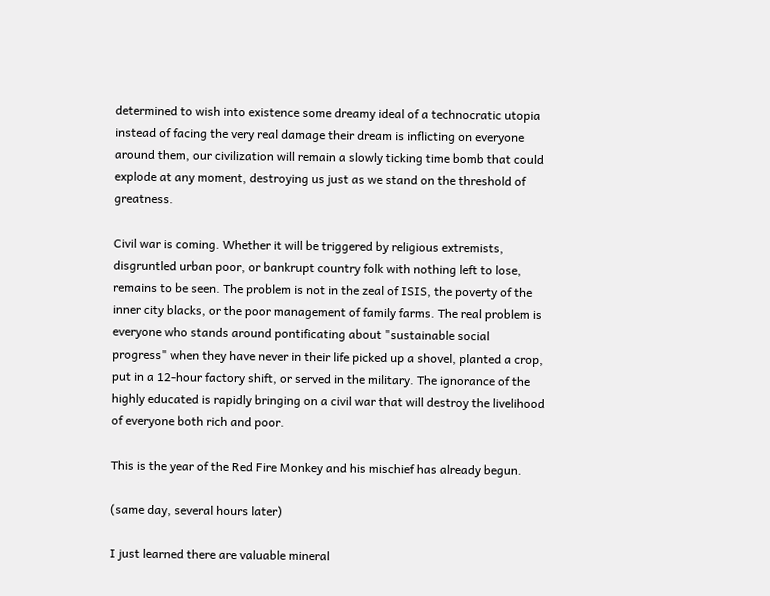determined to wish into existence some dreamy ideal of a technocratic utopia instead of facing the very real damage their dream is inflicting on everyone around them, our civilization will remain a slowly ticking time bomb that could explode at any moment, destroying us just as we stand on the threshold of greatness.

Civil war is coming. Whether it will be triggered by religious extremists, disgruntled urban poor, or bankrupt country folk with nothing left to lose, remains to be seen. The problem is not in the zeal of ISIS, the poverty of the inner city blacks, or the poor management of family farms. The real problem is everyone who stands around pontificating about "sustainable social progress" when they have never in their life picked up a shovel, planted a crop, put in a 12-hour factory shift, or served in the military. The ignorance of the highly educated is rapidly bringing on a civil war that will destroy the livelihood of everyone both rich and poor.

This is the year of the Red Fire Monkey and his mischief has already begun.

(same day, several hours later)

I just learned there are valuable mineral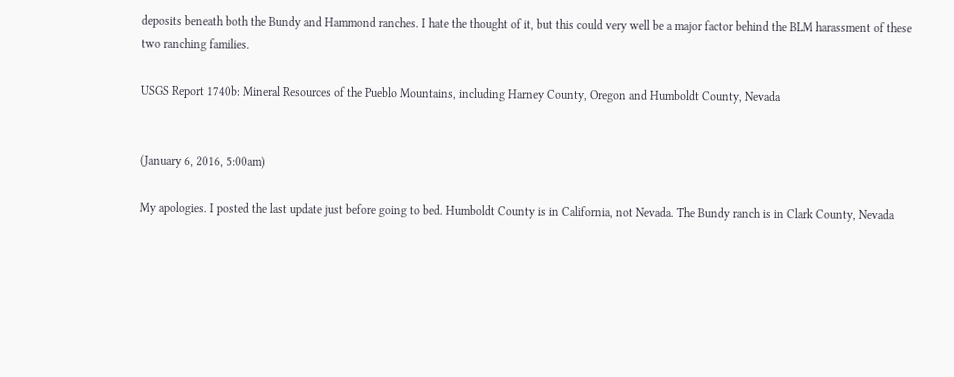deposits beneath both the Bundy and Hammond ranches. I hate the thought of it, but this could very well be a major factor behind the BLM harassment of these two ranching families.

USGS Report 1740b: Mineral Resources of the Pueblo Mountains, including Harney County, Oregon and Humboldt County, Nevada


(January 6, 2016, 5:00am)

My apologies. I posted the last update just before going to bed. Humboldt County is in California, not Nevada. The Bundy ranch is in Clark County, Nevada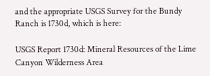and the appropriate USGS Survey for the Bundy Ranch is 1730d, which is here:

USGS Report 1730d: Mineral Resources of the Lime Canyon Wilderness Area